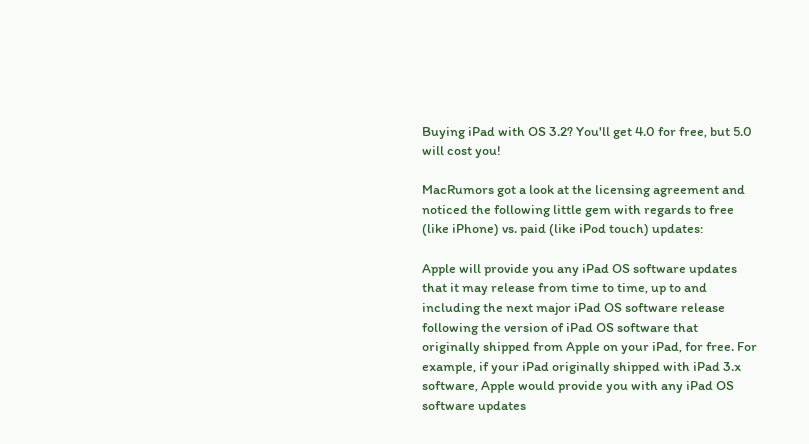Buying iPad with OS 3.2? You'll get 4.0 for free, but 5.0 will cost you!

MacRumors got a look at the licensing agreement and noticed the following little gem with regards to free (like iPhone) vs. paid (like iPod touch) updates:

Apple will provide you any iPad OS software updates that it may release from time to time, up to and including the next major iPad OS software release following the version of iPad OS software that originally shipped from Apple on your iPad, for free. For example, if your iPad originally shipped with iPad 3.x software, Apple would provide you with any iPad OS software updates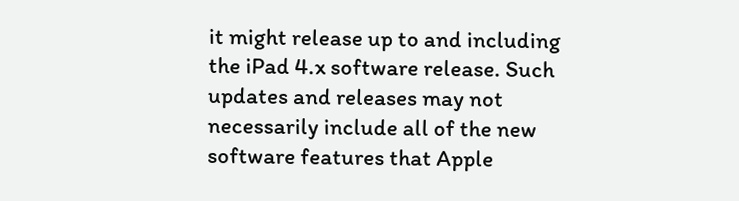it might release up to and including the iPad 4.x software release. Such updates and releases may not necessarily include all of the new software features that Apple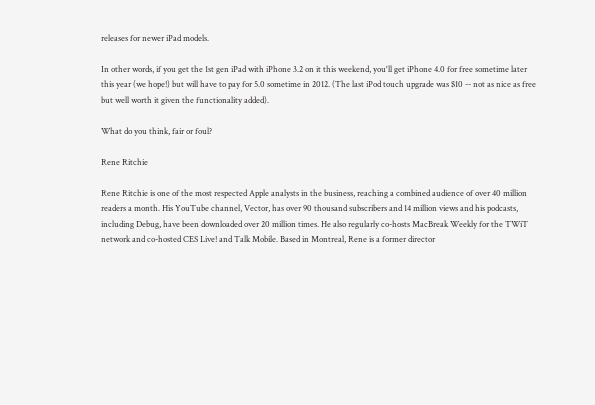releases for newer iPad models.

In other words, if you get the 1st gen iPad with iPhone 3.2 on it this weekend, you'll get iPhone 4.0 for free sometime later this year (we hope!) but will have to pay for 5.0 sometime in 2012. (The last iPod touch upgrade was $10 -- not as nice as free but well worth it given the functionality added).

What do you think, fair or foul?

Rene Ritchie

Rene Ritchie is one of the most respected Apple analysts in the business, reaching a combined audience of over 40 million readers a month. His YouTube channel, Vector, has over 90 thousand subscribers and 14 million views and his podcasts, including Debug, have been downloaded over 20 million times. He also regularly co-hosts MacBreak Weekly for the TWiT network and co-hosted CES Live! and Talk Mobile. Based in Montreal, Rene is a former director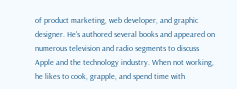of product marketing, web developer, and graphic designer. He's authored several books and appeared on numerous television and radio segments to discuss Apple and the technology industry. When not working, he likes to cook, grapple, and spend time with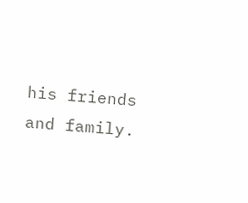his friends and family.